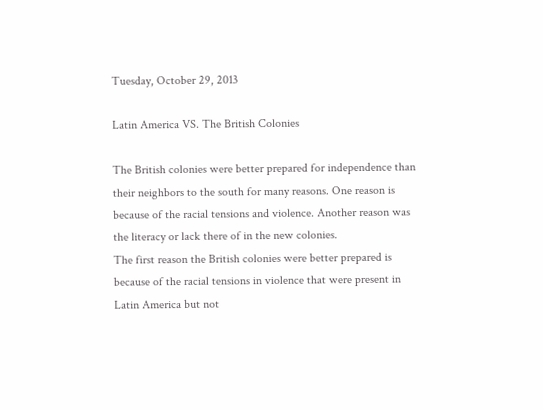Tuesday, October 29, 2013

Latin America VS. The British Colonies

The British colonies were better prepared for independence than their neighbors to the south for many reasons. One reason is because of the racial tensions and violence. Another reason was the literacy or lack there of in the new colonies.
The first reason the British colonies were better prepared is because of the racial tensions in violence that were present in Latin America but not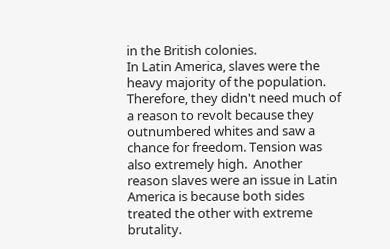in the British colonies.
In Latin America, slaves were the heavy majority of the population.  Therefore, they didn't need much of a reason to revolt because they outnumbered whites and saw a chance for freedom. Tension was also extremely high.  Another reason slaves were an issue in Latin America is because both sides treated the other with extreme brutality.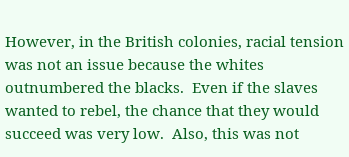However, in the British colonies, racial tension was not an issue because the whites outnumbered the blacks.  Even if the slaves wanted to rebel, the chance that they would succeed was very low.  Also, this was not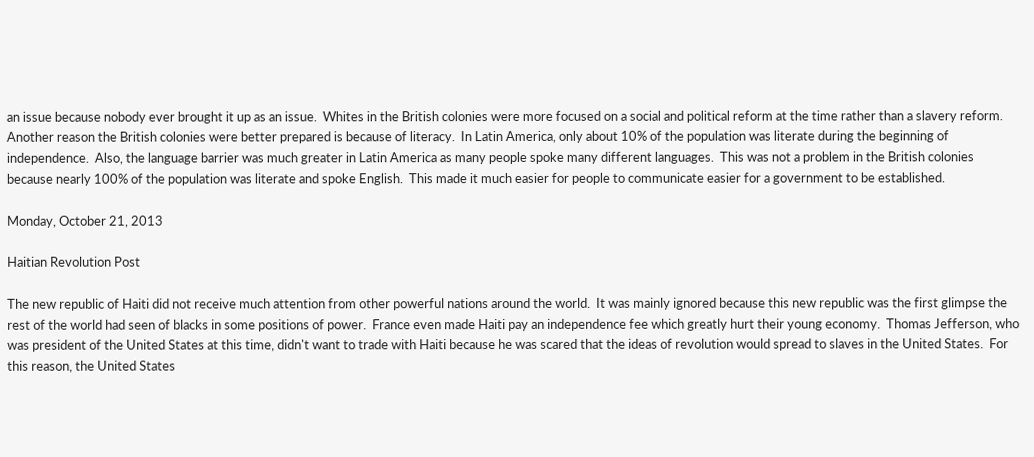an issue because nobody ever brought it up as an issue.  Whites in the British colonies were more focused on a social and political reform at the time rather than a slavery reform.
Another reason the British colonies were better prepared is because of literacy.  In Latin America, only about 10% of the population was literate during the beginning of independence.  Also, the language barrier was much greater in Latin America as many people spoke many different languages.  This was not a problem in the British colonies because nearly 100% of the population was literate and spoke English.  This made it much easier for people to communicate easier for a government to be established.

Monday, October 21, 2013

Haitian Revolution Post

The new republic of Haiti did not receive much attention from other powerful nations around the world.  It was mainly ignored because this new republic was the first glimpse the rest of the world had seen of blacks in some positions of power.  France even made Haiti pay an independence fee which greatly hurt their young economy.  Thomas Jefferson, who was president of the United States at this time, didn't want to trade with Haiti because he was scared that the ideas of revolution would spread to slaves in the United States.  For this reason, the United States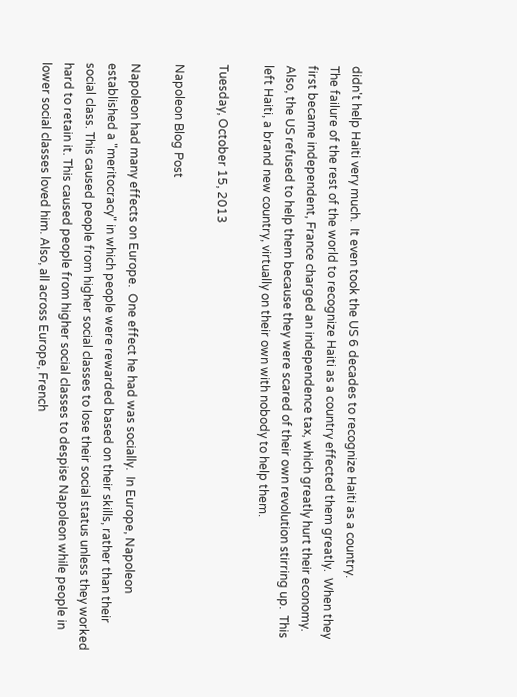didn't help Haiti very much.  It even took the US 6 decades to recognize Haiti as a country.
The failure of the rest of the world to recognize Haiti as a country effected them greatly.  When they first became independent, France charged an independence tax, which greatly hurt their economy. Also, the US refused to help them because they were scared of their own revolution stirring up.  This left Haiti, a brand new country, virtually on their own with nobody to help them.

Tuesday, October 15, 2013

Napoleon Blog Post

Napoleon had many effects on Europe.  One effect he had was socially.  In Europe, Napoleon established a "meritocracy" in which people were rewarded based on their skills, rather than their social class. This caused people from higher social classes to lose their social status unless they worked hard to retain it. This caused people from higher social classes to despise Napoleon while people in lower social classes loved him. Also, all across Europe, French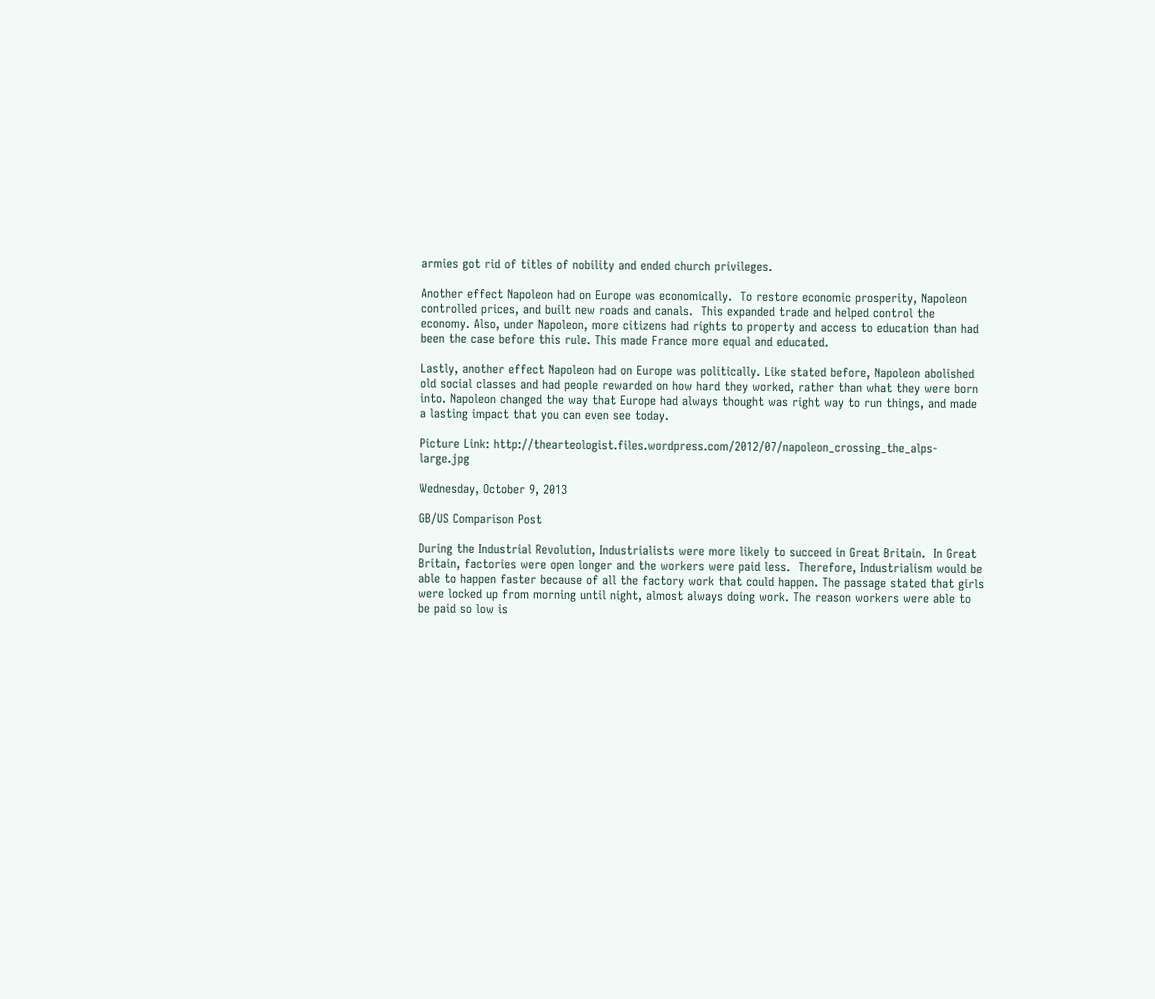armies got rid of titles of nobility and ended church privileges.

Another effect Napoleon had on Europe was economically.  To restore economic prosperity, Napoleon controlled prices, and built new roads and canals.  This expanded trade and helped control the economy. Also, under Napoleon, more citizens had rights to property and access to education than had been the case before this rule. This made France more equal and educated.

Lastly, another effect Napoleon had on Europe was politically. Like stated before, Napoleon abolished old social classes and had people rewarded on how hard they worked, rather than what they were born into. Napoleon changed the way that Europe had always thought was right way to run things, and made a lasting impact that you can even see today.

Picture Link: http://thearteologist.files.wordpress.com/2012/07/napoleon_crossing_the_alps-large.jpg

Wednesday, October 9, 2013

GB/US Comparison Post

During the Industrial Revolution, Industrialists were more likely to succeed in Great Britain.  In Great Britain, factories were open longer and the workers were paid less.  Therefore, Industrialism would be able to happen faster because of all the factory work that could happen. The passage stated that girls were locked up from morning until night, almost always doing work. The reason workers were able to be paid so low is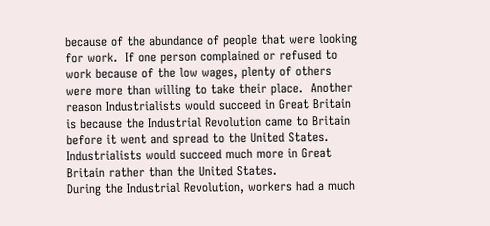because of the abundance of people that were looking for work.  If one person complained or refused to work because of the low wages, plenty of others were more than willing to take their place.  Another reason Industrialists would succeed in Great Britain is because the Industrial Revolution came to Britain before it went and spread to the United States. Industrialists would succeed much more in Great Britain rather than the United States.
During the Industrial Revolution, workers had a much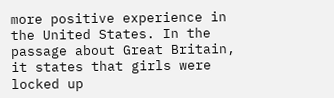more positive experience in the United States. In the passage about Great Britain, it states that girls were locked up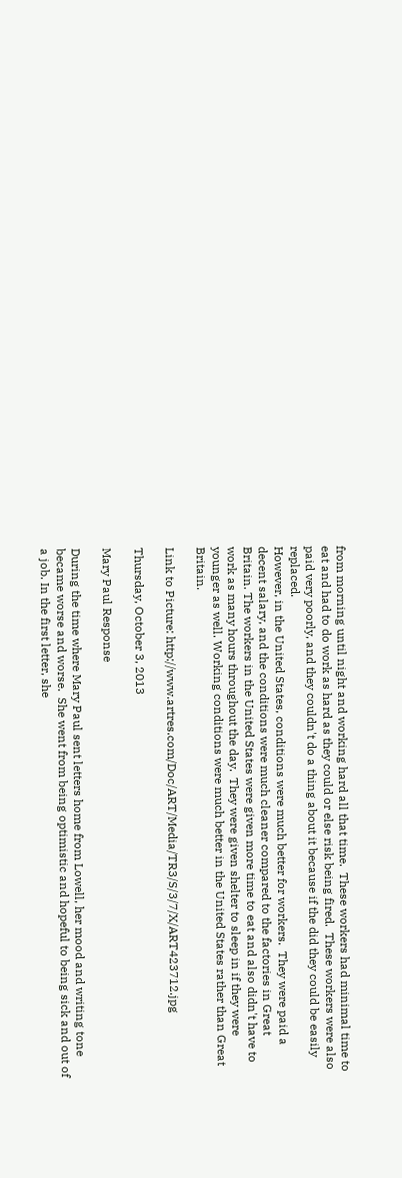from morning until night and working hard all that time.  These workers had minimal time to eat and had to do work as hard as they could or else risk being fired.  These workers were also paid very poorly, and they couldn't do a thing about it because if the did they could be easily replaced.
However, in the United States, conditions were much better for workers.  They were paid a decent salary, and the conditions were much cleaner compared to the factories in Great Britain. The workers in the United States were given more time to eat and also didn't have to work as many hours throughout the day.  They were given shelter to sleep in if they were younger as well. Working conditions were much better in the United States rather than Great Britain.

Link to Picture: http://www.artres.com/Doc/ART/Media/TR3/S/3/7/X/ART423712.jpg

Thursday, October 3, 2013

Mary Paul Response

During the time where Mary Paul sent letters home from Lowell, her mood and writing tone became worse and worse.  She went from being optimistic and hopeful to being sick and out of a job. In the first letter, she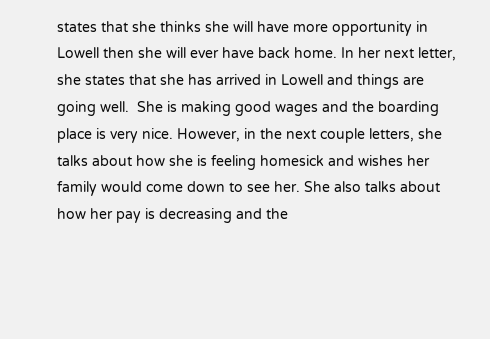states that she thinks she will have more opportunity in Lowell then she will ever have back home. In her next letter, she states that she has arrived in Lowell and things are going well.  She is making good wages and the boarding place is very nice. However, in the next couple letters, she talks about how she is feeling homesick and wishes her family would come down to see her. She also talks about how her pay is decreasing and the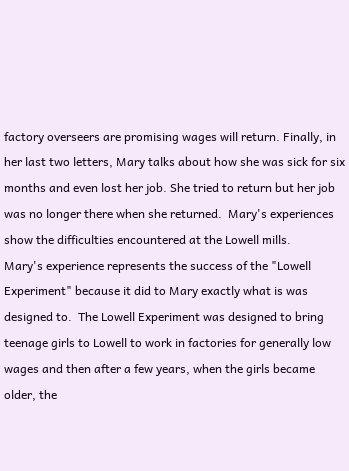factory overseers are promising wages will return. Finally, in her last two letters, Mary talks about how she was sick for six months and even lost her job. She tried to return but her job was no longer there when she returned.  Mary's experiences show the difficulties encountered at the Lowell mills.
Mary's experience represents the success of the "Lowell Experiment" because it did to Mary exactly what is was designed to.  The Lowell Experiment was designed to bring teenage girls to Lowell to work in factories for generally low wages and then after a few years, when the girls became older, the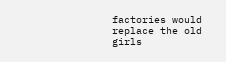factories would replace the old girls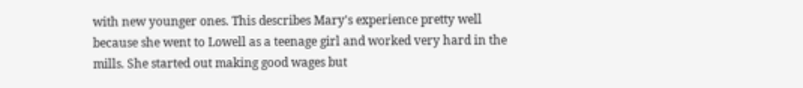with new younger ones. This describes Mary's experience pretty well because she went to Lowell as a teenage girl and worked very hard in the mills. She started out making good wages but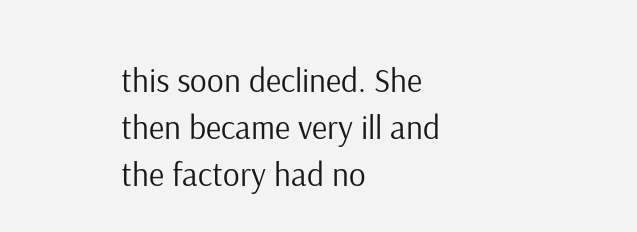this soon declined. She then became very ill and the factory had no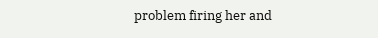problem firing her and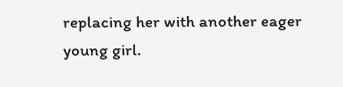replacing her with another eager young girl.